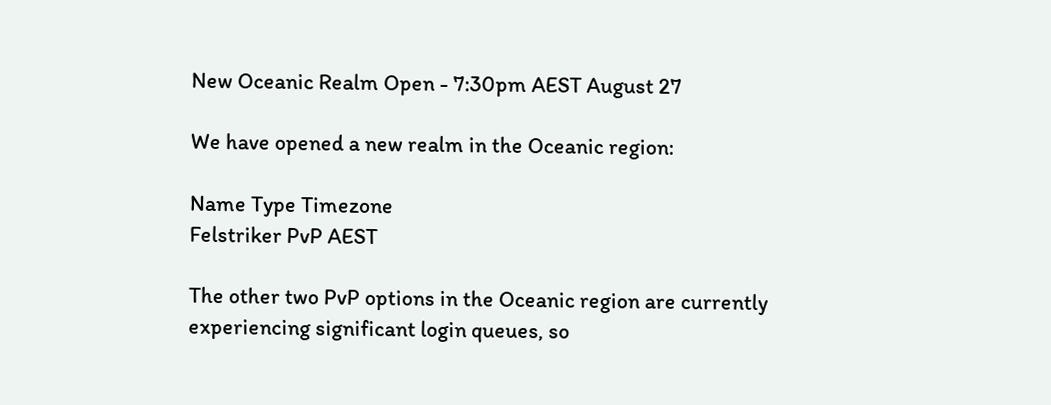New Oceanic Realm Open - 7:30pm AEST August 27

We have opened a new realm in the Oceanic region:

Name Type Timezone
Felstriker PvP AEST

The other two PvP options in the Oceanic region are currently experiencing significant login queues, so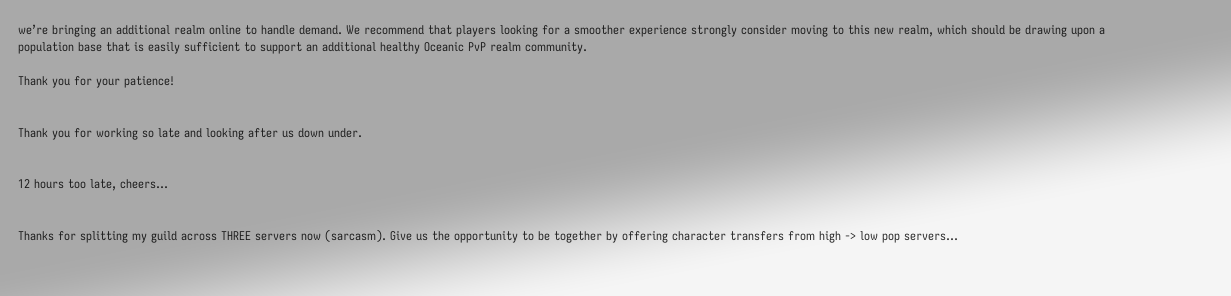we’re bringing an additional realm online to handle demand. We recommend that players looking for a smoother experience strongly consider moving to this new realm, which should be drawing upon a population base that is easily sufficient to support an additional healthy Oceanic PvP realm community.

Thank you for your patience!


Thank you for working so late and looking after us down under.


12 hours too late, cheers…


Thanks for splitting my guild across THREE servers now (sarcasm). Give us the opportunity to be together by offering character transfers from high -> low pop servers…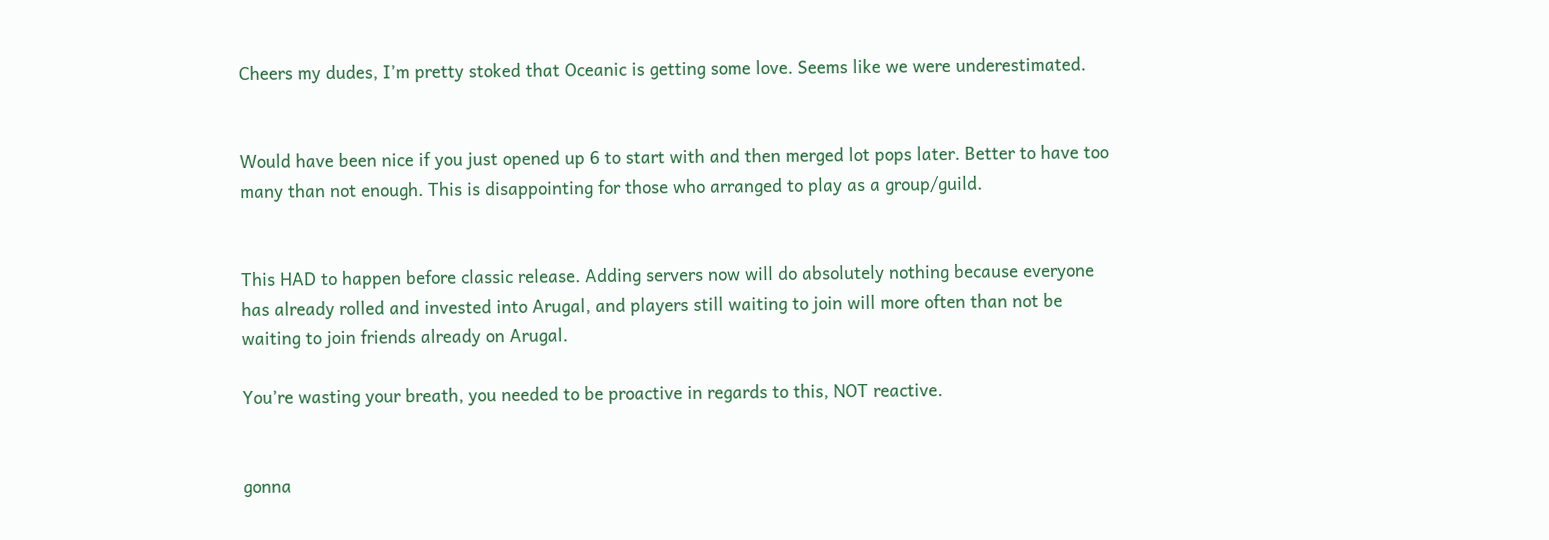Cheers my dudes, I’m pretty stoked that Oceanic is getting some love. Seems like we were underestimated.


Would have been nice if you just opened up 6 to start with and then merged lot pops later. Better to have too many than not enough. This is disappointing for those who arranged to play as a group/guild.


This HAD to happen before classic release. Adding servers now will do absolutely nothing because everyone has already rolled and invested into Arugal, and players still waiting to join will more often than not be waiting to join friends already on Arugal.

You’re wasting your breath, you needed to be proactive in regards to this, NOT reactive.


gonna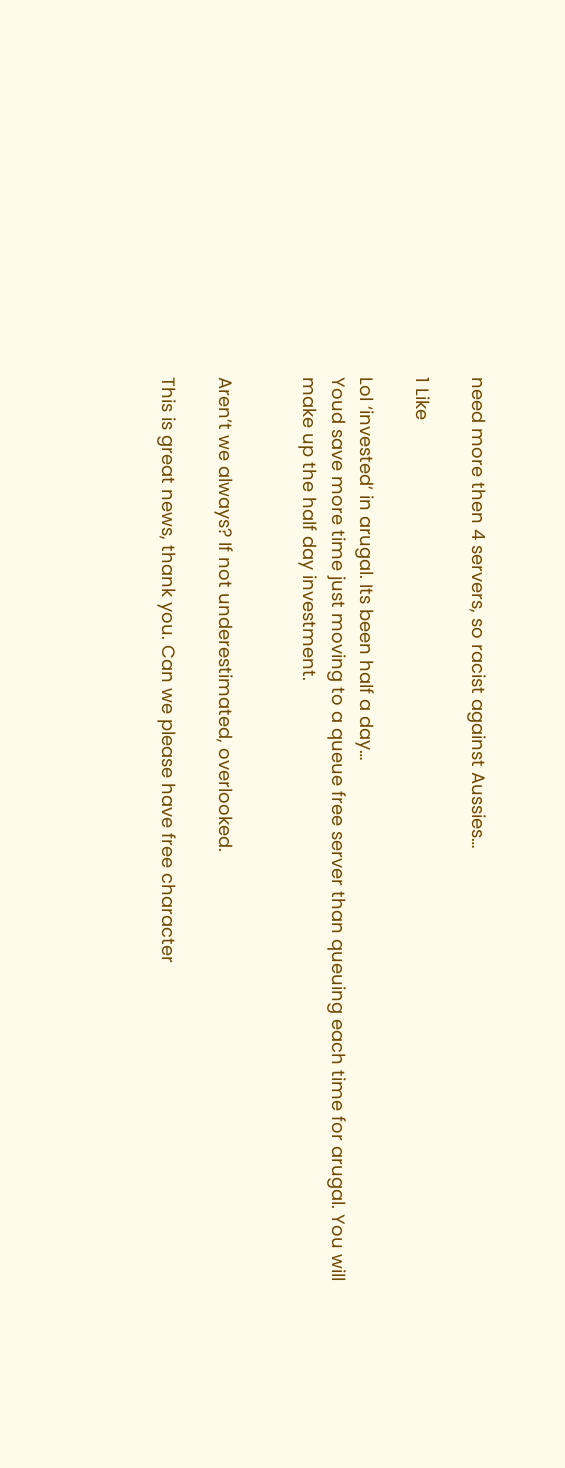need more then 4 servers, so racist against Aussies…

1 Like

Lol ‘invested’ in arugal. Its been half a day…
Youd save more time just moving to a queue free server than queuing each time for arugal. You will make up the half day investment.


Aren’t we always? If not underestimated, overlooked.

This is great news, thank you. Can we please have free character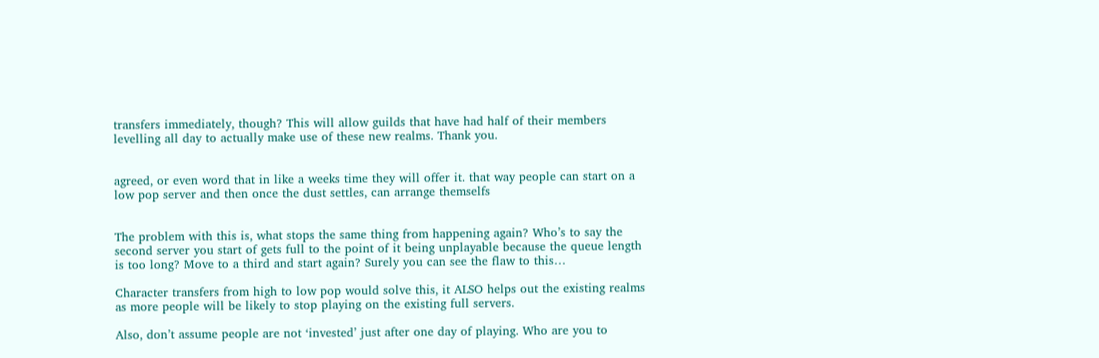transfers immediately, though? This will allow guilds that have had half of their members levelling all day to actually make use of these new realms. Thank you.


agreed, or even word that in like a weeks time they will offer it. that way people can start on a low pop server and then once the dust settles, can arrange themselfs


The problem with this is, what stops the same thing from happening again? Who’s to say the second server you start of gets full to the point of it being unplayable because the queue length is too long? Move to a third and start again? Surely you can see the flaw to this…

Character transfers from high to low pop would solve this, it ALSO helps out the existing realms as more people will be likely to stop playing on the existing full servers.

Also, don’t assume people are not ‘invested’ just after one day of playing. Who are you to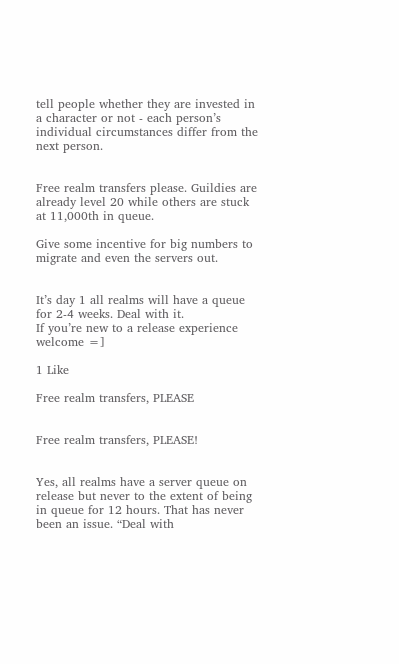tell people whether they are invested in a character or not - each person’s individual circumstances differ from the next person.


Free realm transfers please. Guildies are already level 20 while others are stuck at 11,000th in queue.

Give some incentive for big numbers to migrate and even the servers out.


It’s day 1 all realms will have a queue for 2-4 weeks. Deal with it.
If you’re new to a release experience welcome =]

1 Like

Free realm transfers, PLEASE


Free realm transfers, PLEASE!


Yes, all realms have a server queue on release but never to the extent of being in queue for 12 hours. That has never been an issue. “Deal with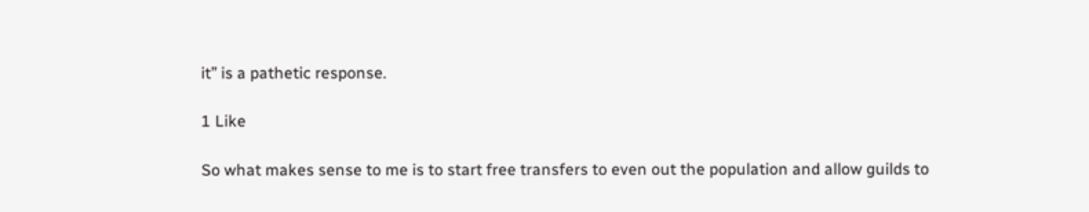it” is a pathetic response.

1 Like

So what makes sense to me is to start free transfers to even out the population and allow guilds to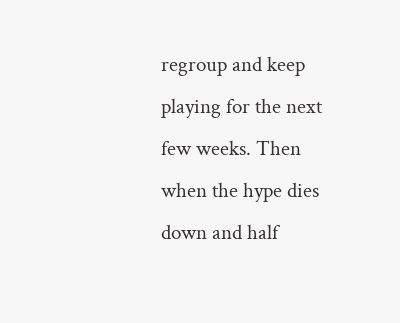regroup and keep playing for the next few weeks. Then when the hype dies down and half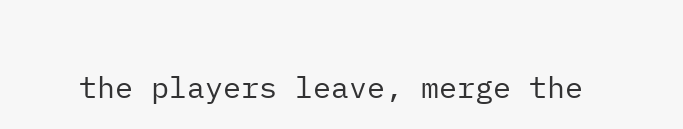the players leave, merge the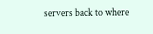servers back to where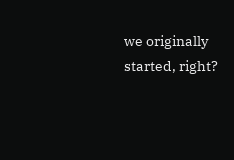we originally started, right?